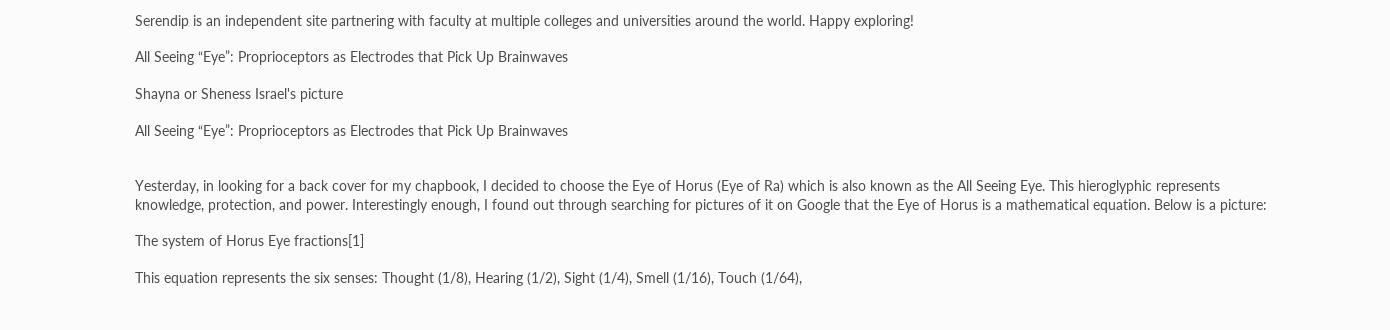Serendip is an independent site partnering with faculty at multiple colleges and universities around the world. Happy exploring!

All Seeing “Eye”: Proprioceptors as Electrodes that Pick Up Brainwaves

Shayna or Sheness Israel's picture

All Seeing “Eye”: Proprioceptors as Electrodes that Pick Up Brainwaves


Yesterday, in looking for a back cover for my chapbook, I decided to choose the Eye of Horus (Eye of Ra) which is also known as the All Seeing Eye. This hieroglyphic represents knowledge, protection, and power. Interestingly enough, I found out through searching for pictures of it on Google that the Eye of Horus is a mathematical equation. Below is a picture:

The system of Horus Eye fractions[1]

This equation represents the six senses: Thought (1/8), Hearing (1/2), Sight (1/4), Smell (1/16), Touch (1/64),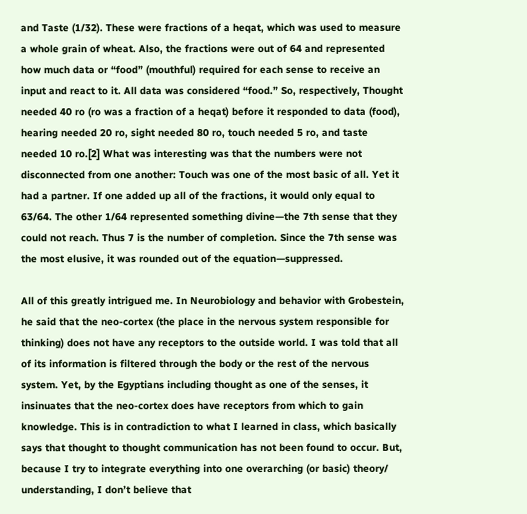and Taste (1/32). These were fractions of a heqat, which was used to measure a whole grain of wheat. Also, the fractions were out of 64 and represented how much data or “food” (mouthful) required for each sense to receive an input and react to it. All data was considered “food.” So, respectively, Thought needed 40 ro (ro was a fraction of a heqat) before it responded to data (food), hearing needed 20 ro, sight needed 80 ro, touch needed 5 ro, and taste needed 10 ro.[2] What was interesting was that the numbers were not disconnected from one another: Touch was one of the most basic of all. Yet it had a partner. If one added up all of the fractions, it would only equal to 63/64. The other 1/64 represented something divine—the 7th sense that they could not reach. Thus 7 is the number of completion. Since the 7th sense was the most elusive, it was rounded out of the equation—suppressed.

All of this greatly intrigued me. In Neurobiology and behavior with Grobestein, he said that the neo-cortex (the place in the nervous system responsible for thinking) does not have any receptors to the outside world. I was told that all of its information is filtered through the body or the rest of the nervous system. Yet, by the Egyptians including thought as one of the senses, it insinuates that the neo-cortex does have receptors from which to gain knowledge. This is in contradiction to what I learned in class, which basically says that thought to thought communication has not been found to occur. But, because I try to integrate everything into one overarching (or basic) theory/ understanding, I don’t believe that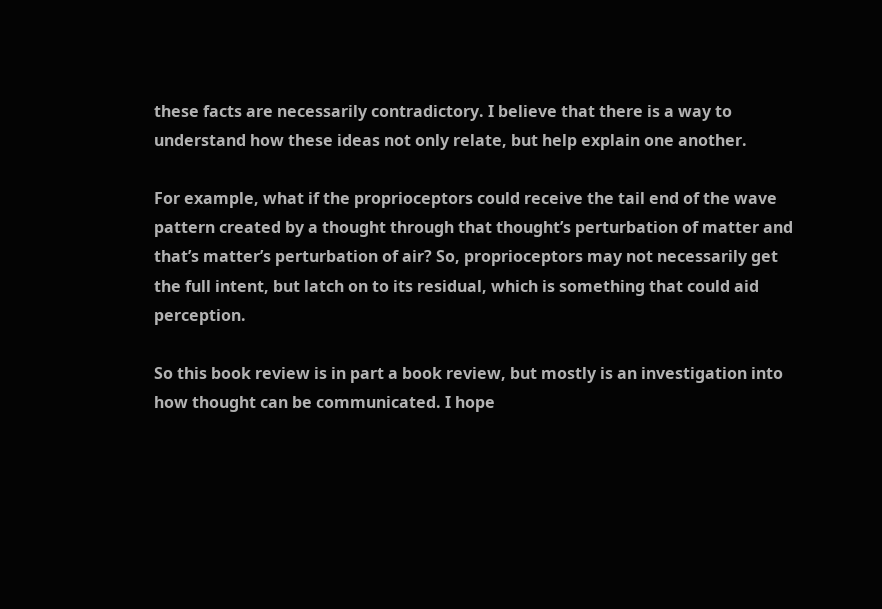these facts are necessarily contradictory. I believe that there is a way to understand how these ideas not only relate, but help explain one another.

For example, what if the proprioceptors could receive the tail end of the wave pattern created by a thought through that thought’s perturbation of matter and that’s matter’s perturbation of air? So, proprioceptors may not necessarily get the full intent, but latch on to its residual, which is something that could aid perception.

So this book review is in part a book review, but mostly is an investigation into how thought can be communicated. I hope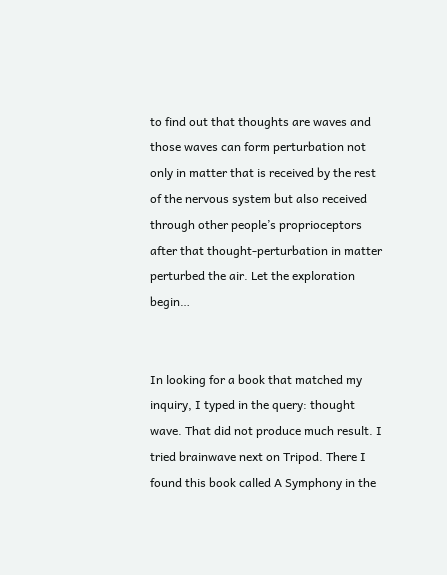to find out that thoughts are waves and those waves can form perturbation not only in matter that is received by the rest of the nervous system but also received through other people’s proprioceptors after that thought-perturbation in matter perturbed the air. Let the exploration begin…


In looking for a book that matched my inquiry, I typed in the query: thought wave. That did not produce much result. I tried brainwave next on Tripod. There I found this book called A Symphony in the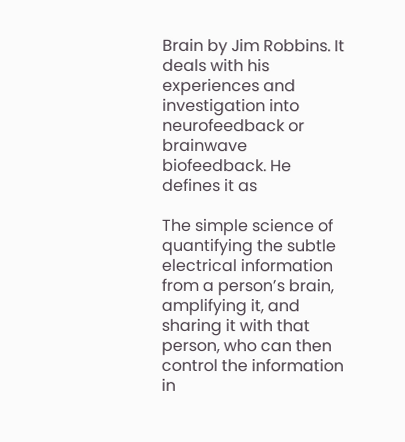Brain by Jim Robbins. It deals with his experiences and investigation into neurofeedback or brainwave biofeedback. He defines it as

The simple science of quantifying the subtle electrical information from a person’s brain, amplifying it, and sharing it with that person, who can then control the information in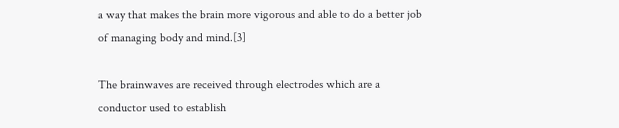a way that makes the brain more vigorous and able to do a better job of managing body and mind.[3]

The brainwaves are received through electrodes which are a conductor used to establish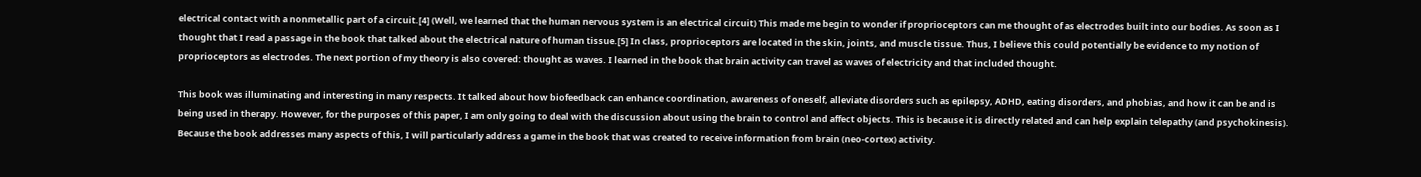electrical contact with a nonmetallic part of a circuit.[4] (Well, we learned that the human nervous system is an electrical circuit) This made me begin to wonder if proprioceptors can me thought of as electrodes built into our bodies. As soon as I thought that I read a passage in the book that talked about the electrical nature of human tissue.[5] In class, proprioceptors are located in the skin, joints, and muscle tissue. Thus, I believe this could potentially be evidence to my notion of proprioceptors as electrodes. The next portion of my theory is also covered: thought as waves. I learned in the book that brain activity can travel as waves of electricity and that included thought.

This book was illuminating and interesting in many respects. It talked about how biofeedback can enhance coordination, awareness of oneself, alleviate disorders such as epilepsy, ADHD, eating disorders, and phobias, and how it can be and is being used in therapy. However, for the purposes of this paper, I am only going to deal with the discussion about using the brain to control and affect objects. This is because it is directly related and can help explain telepathy (and psychokinesis). Because the book addresses many aspects of this, I will particularly address a game in the book that was created to receive information from brain (neo-cortex) activity.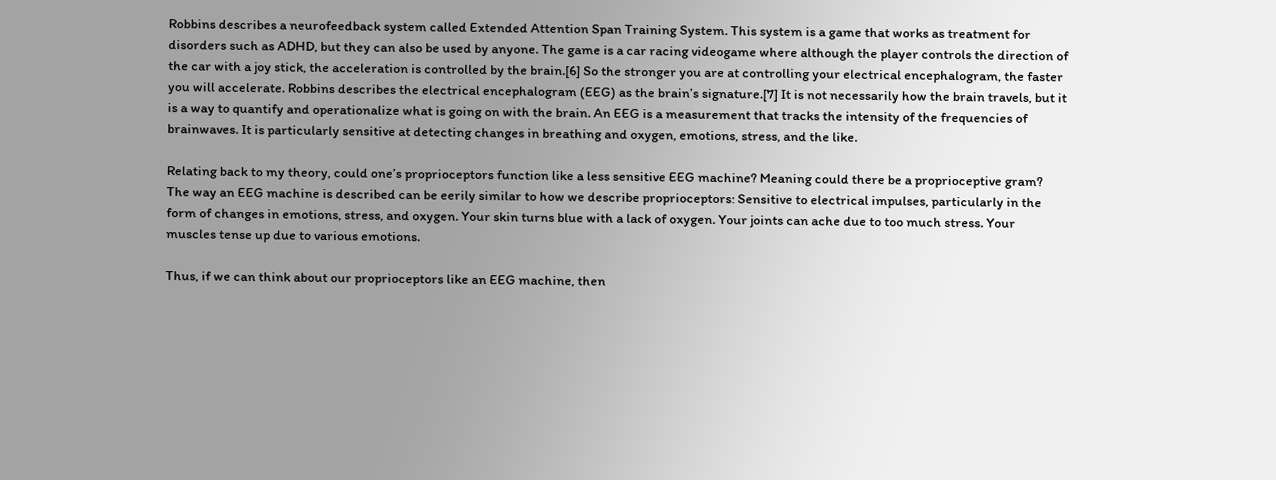Robbins describes a neurofeedback system called Extended Attention Span Training System. This system is a game that works as treatment for disorders such as ADHD, but they can also be used by anyone. The game is a car racing videogame where although the player controls the direction of the car with a joy stick, the acceleration is controlled by the brain.[6] So the stronger you are at controlling your electrical encephalogram, the faster you will accelerate. Robbins describes the electrical encephalogram (EEG) as the brain’s signature.[7] It is not necessarily how the brain travels, but it is a way to quantify and operationalize what is going on with the brain. An EEG is a measurement that tracks the intensity of the frequencies of brainwaves. It is particularly sensitive at detecting changes in breathing and oxygen, emotions, stress, and the like.

Relating back to my theory, could one’s proprioceptors function like a less sensitive EEG machine? Meaning could there be a proprioceptive gram? The way an EEG machine is described can be eerily similar to how we describe proprioceptors: Sensitive to electrical impulses, particularly in the form of changes in emotions, stress, and oxygen. Your skin turns blue with a lack of oxygen. Your joints can ache due to too much stress. Your muscles tense up due to various emotions.

Thus, if we can think about our proprioceptors like an EEG machine, then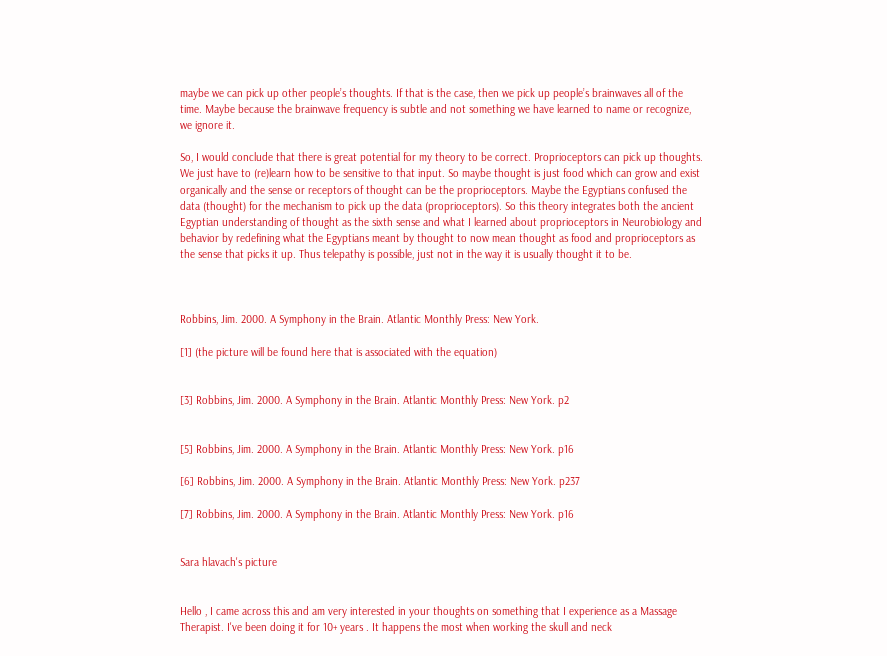maybe we can pick up other people’s thoughts. If that is the case, then we pick up people’s brainwaves all of the time. Maybe because the brainwave frequency is subtle and not something we have learned to name or recognize, we ignore it.

So, I would conclude that there is great potential for my theory to be correct. Proprioceptors can pick up thoughts. We just have to (re)learn how to be sensitive to that input. So maybe thought is just food which can grow and exist organically and the sense or receptors of thought can be the proprioceptors. Maybe the Egyptians confused the data (thought) for the mechanism to pick up the data (proprioceptors). So this theory integrates both the ancient Egyptian understanding of thought as the sixth sense and what I learned about proprioceptors in Neurobiology and behavior by redefining what the Egyptians meant by thought to now mean thought as food and proprioceptors as the sense that picks it up. Thus telepathy is possible, just not in the way it is usually thought it to be.



Robbins, Jim. 2000. A Symphony in the Brain. Atlantic Monthly Press: New York.

[1] (the picture will be found here that is associated with the equation)


[3] Robbins, Jim. 2000. A Symphony in the Brain. Atlantic Monthly Press: New York. p2


[5] Robbins, Jim. 2000. A Symphony in the Brain. Atlantic Monthly Press: New York. p16

[6] Robbins, Jim. 2000. A Symphony in the Brain. Atlantic Monthly Press: New York. p237

[7] Robbins, Jim. 2000. A Symphony in the Brain. Atlantic Monthly Press: New York. p16


Sara hlavach's picture


Hello , I came across this and am very interested in your thoughts on something that I experience as a Massage Therapist. I've been doing it for 10+ years . It happens the most when working the skull and neck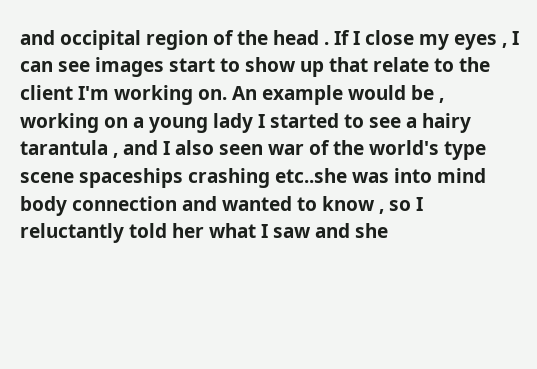and occipital region of the head . If I close my eyes , I can see images start to show up that relate to the client I'm working on. An example would be , working on a young lady I started to see a hairy tarantula , and I also seen war of the world's type scene spaceships crashing etc..she was into mind body connection and wanted to know , so I reluctantly told her what I saw and she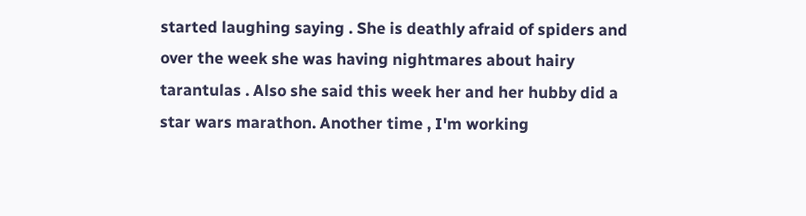started laughing saying . She is deathly afraid of spiders and over the week she was having nightmares about hairy tarantulas . Also she said this week her and her hubby did a star wars marathon. Another time , I'm working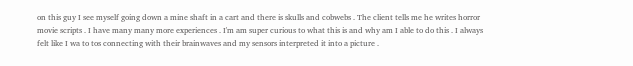on this guy I see myself going down a mine shaft in a cart and there is skulls and cobwebs . The client tells me he writes horror movie scripts . I have many many more experiences . I'm am super curious to what this is and why am I able to do this . I always felt like I wa to tos connecting with their brainwaves and my sensors interpreted it into a picture .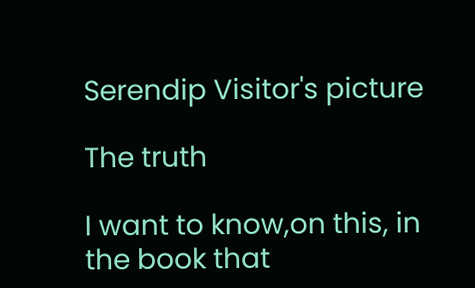Serendip Visitor's picture

The truth

I want to know,on this, in the book that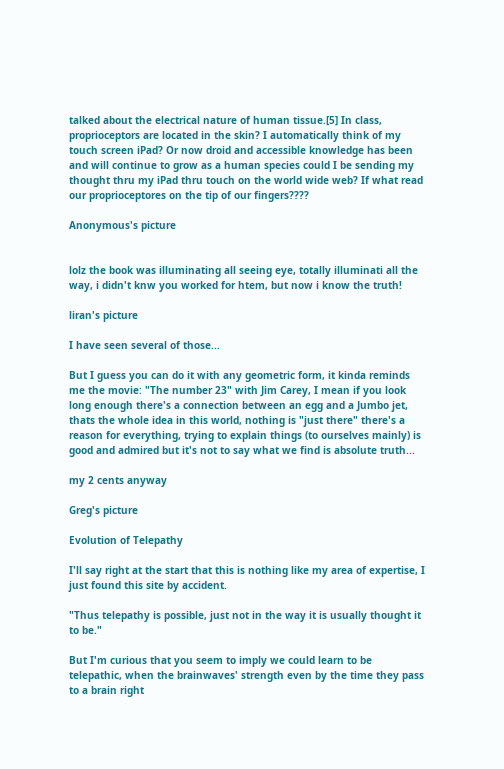talked about the electrical nature of human tissue.[5] In class, proprioceptors are located in the skin? I automatically think of my touch screen iPad? Or now droid and accessible knowledge has been and will continue to grow as a human species could I be sending my thought thru my iPad thru touch on the world wide web? If what read our proprioceptores on the tip of our fingers????

Anonymous's picture


lolz the book was illuminating all seeing eye, totally illuminati all the way, i didn't knw you worked for htem, but now i know the truth!

liran's picture

I have seen several of those...

But I guess you can do it with any geometric form, it kinda reminds me the movie: "The number 23" with Jim Carey, I mean if you look long enough there's a connection between an egg and a Jumbo jet, thats the whole idea in this world, nothing is "just there" there's a reason for everything, trying to explain things (to ourselves mainly) is good and admired but it's not to say what we find is absolute truth...

my 2 cents anyway

Greg's picture

Evolution of Telepathy

I'll say right at the start that this is nothing like my area of expertise, I just found this site by accident.

"Thus telepathy is possible, just not in the way it is usually thought it to be."

But I'm curious that you seem to imply we could learn to be telepathic, when the brainwaves' strength even by the time they pass to a brain right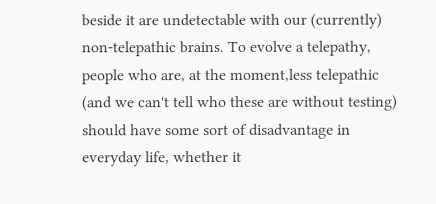beside it are undetectable with our (currently) non-telepathic brains. To evolve a telepathy, people who are, at the moment,less telepathic (and we can't tell who these are without testing) should have some sort of disadvantage in everyday life, whether it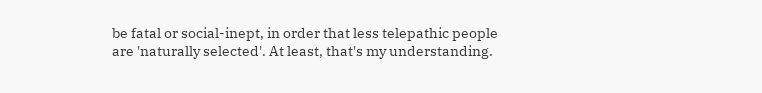be fatal or social-inept, in order that less telepathic people are 'naturally selected'. At least, that's my understanding.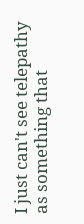I just can't see telepathy as something that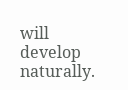will develop naturally.